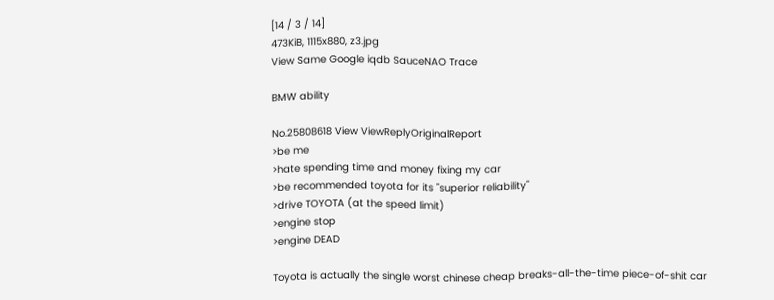[14 / 3 / 14]
473KiB, 1115x880, z3.jpg
View Same Google iqdb SauceNAO Trace

BMW ability

No.25808618 View ViewReplyOriginalReport
>be me
>hate spending time and money fixing my car
>be recommended toyota for its "superior reliability"
>drive TOYOTA (at the speed limit)
>engine stop
>engine DEAD

Toyota is actually the single worst chinese cheap breaks-all-the-time piece-of-shit car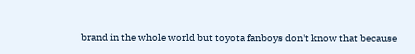brand in the whole world but toyota fanboys don't know that because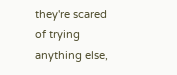they're scared of trying anything else,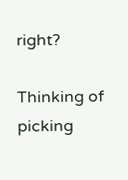right?

Thinking of picking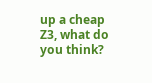up a cheap Z3, what do you think?